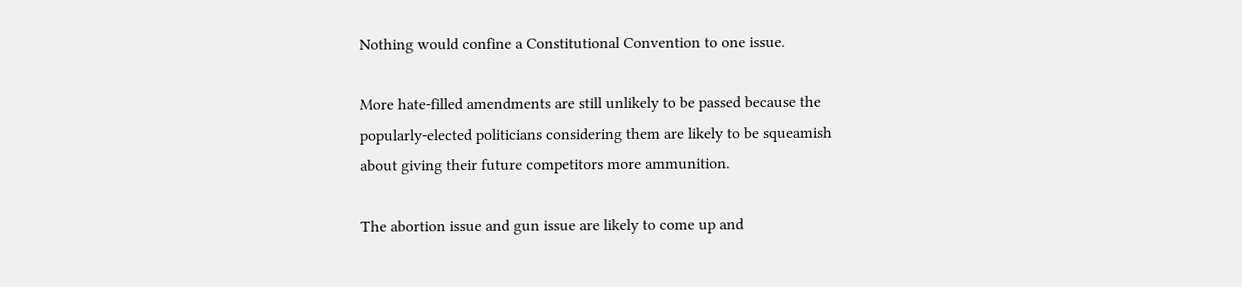Nothing would confine a Constitutional Convention to one issue.

More hate-filled amendments are still unlikely to be passed because the popularly-elected politicians considering them are likely to be squeamish about giving their future competitors more ammunition.

The abortion issue and gun issue are likely to come up and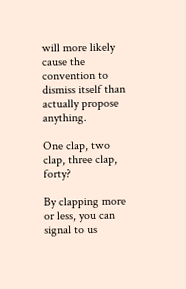will more likely cause the convention to dismiss itself than actually propose anything.

One clap, two clap, three clap, forty?

By clapping more or less, you can signal to us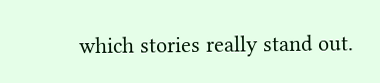which stories really stand out.